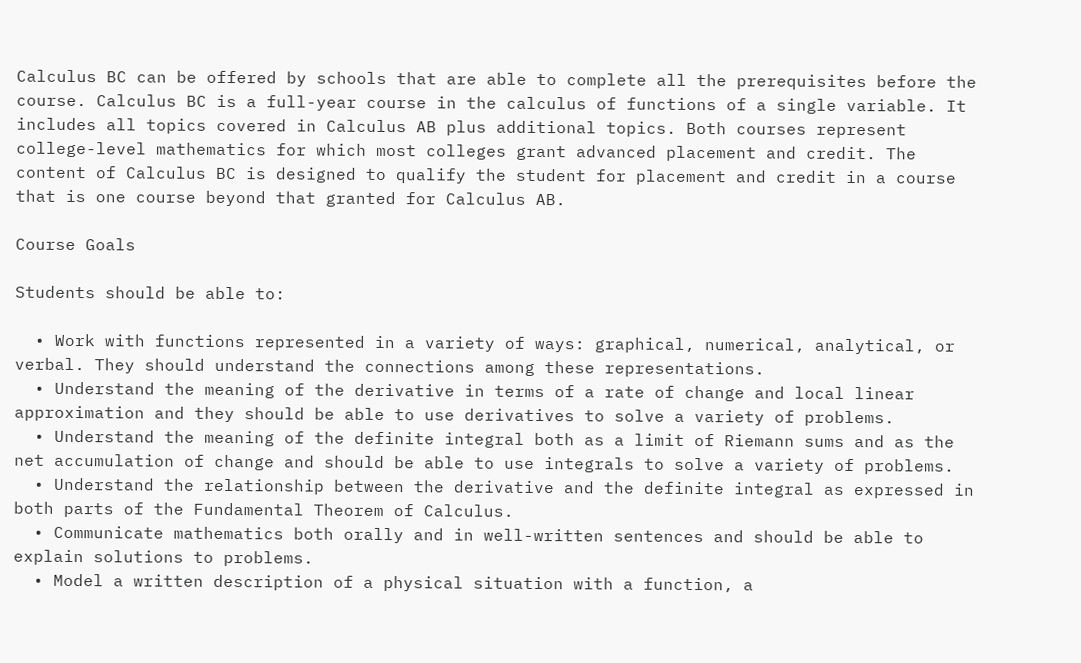Calculus BC can be offered by schools that are able to complete all the prerequisites before the course. Calculus BC is a full-year course in the calculus of functions of a single variable. It includes all topics covered in Calculus AB plus additional topics. Both courses represent college-level mathematics for which most colleges grant advanced placement and credit. The content of Calculus BC is designed to qualify the student for placement and credit in a course that is one course beyond that granted for Calculus AB.

Course Goals

Students should be able to:

  • Work with functions represented in a variety of ways: graphical, numerical, analytical, or verbal. They should understand the connections among these representations.
  • Understand the meaning of the derivative in terms of a rate of change and local linear approximation and they should be able to use derivatives to solve a variety of problems.
  • Understand the meaning of the definite integral both as a limit of Riemann sums and as the net accumulation of change and should be able to use integrals to solve a variety of problems.
  • Understand the relationship between the derivative and the definite integral as expressed in both parts of the Fundamental Theorem of Calculus.
  • Communicate mathematics both orally and in well-written sentences and should be able to explain solutions to problems.
  • Model a written description of a physical situation with a function, a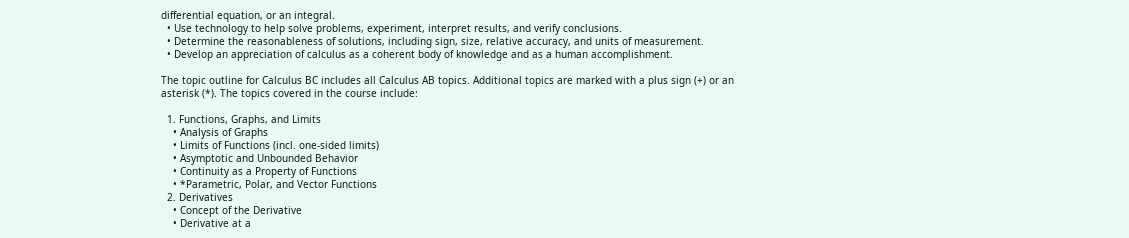differential equation, or an integral.
  • Use technology to help solve problems, experiment, interpret results, and verify conclusions.
  • Determine the reasonableness of solutions, including sign, size, relative accuracy, and units of measurement.
  • Develop an appreciation of calculus as a coherent body of knowledge and as a human accomplishment.

The topic outline for Calculus BC includes all Calculus AB topics. Additional topics are marked with a plus sign (+) or an asterisk (*). The topics covered in the course include:

  1. Functions, Graphs, and Limits
    • Analysis of Graphs
    • Limits of Functions (incl. one-sided limits)
    • Asymptotic and Unbounded Behavior
    • Continuity as a Property of Functions
    • *Parametric, Polar, and Vector Functions
  2. Derivatives
    • Concept of the Derivative
    • Derivative at a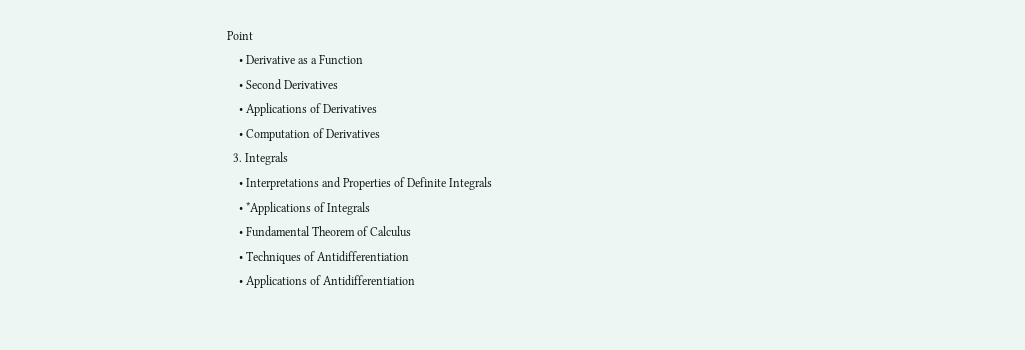Point
    • Derivative as a Function
    • Second Derivatives
    • Applications of Derivatives
    • Computation of Derivatives
  3. Integrals
    • Interpretations and Properties of Definite Integrals
    • *Applications of Integrals
    • Fundamental Theorem of Calculus
    • Techniques of Antidifferentiation
    • Applications of Antidifferentiation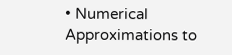• Numerical Approximations to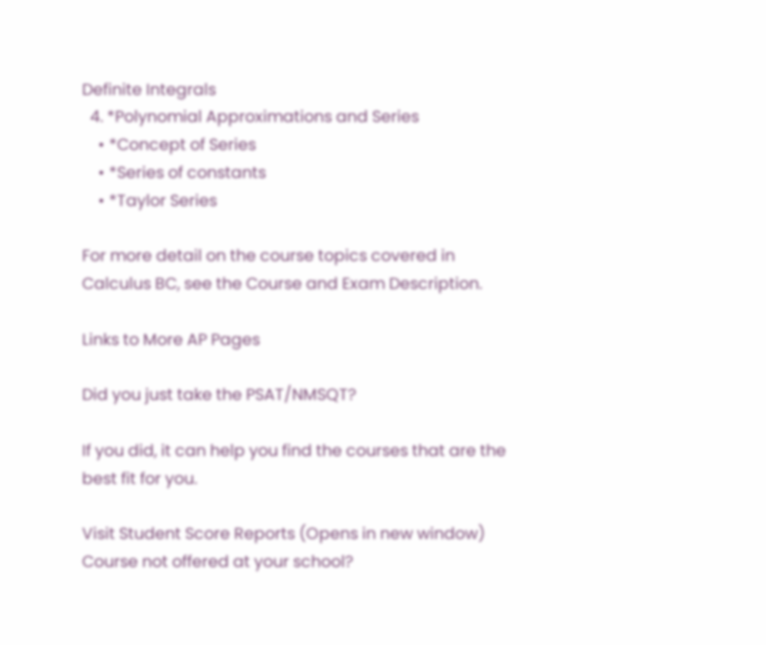Definite Integrals
  4. *Polynomial Approximations and Series
    • *Concept of Series
    • *Series of constants
    • *Taylor Series

For more detail on the course topics covered in Calculus BC, see the Course and Exam Description.

Links to More AP Pages

Did you just take the PSAT/NMSQT?

If you did, it can help you find the courses that are the best fit for you.

Visit Student Score Reports (Opens in new window)
Course not offered at your school?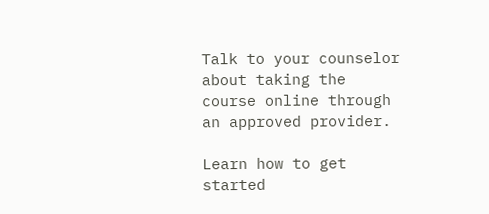Talk to your counselor about taking the course online through an approved provider.

Learn how to get started